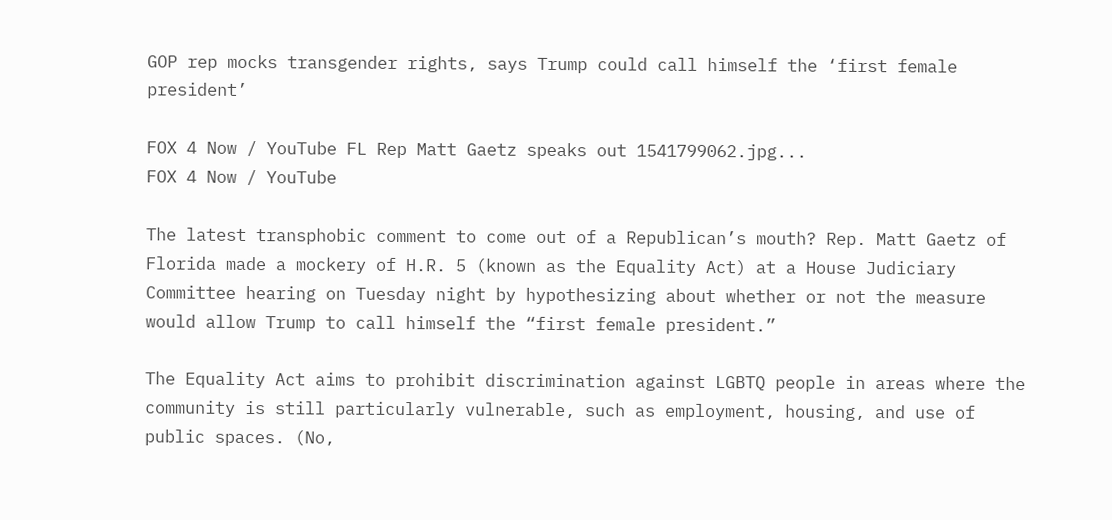GOP rep mocks transgender rights, says Trump could call himself the ‘first female president’

FOX 4 Now / YouTube FL Rep Matt Gaetz speaks out 1541799062.jpg...
FOX 4 Now / YouTube

The latest transphobic comment to come out of a Republican’s mouth? Rep. Matt Gaetz of Florida made a mockery of H.R. 5 (known as the Equality Act) at a House Judiciary Committee hearing on Tuesday night by hypothesizing about whether or not the measure would allow Trump to call himself the “first female president.”

The Equality Act aims to prohibit discrimination against LGBTQ people in areas where the community is still particularly vulnerable, such as employment, housing, and use of public spaces. (No,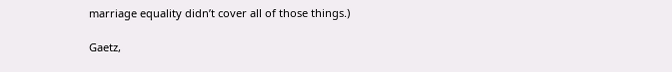marriage equality didn’t cover all of those things.)

Gaetz,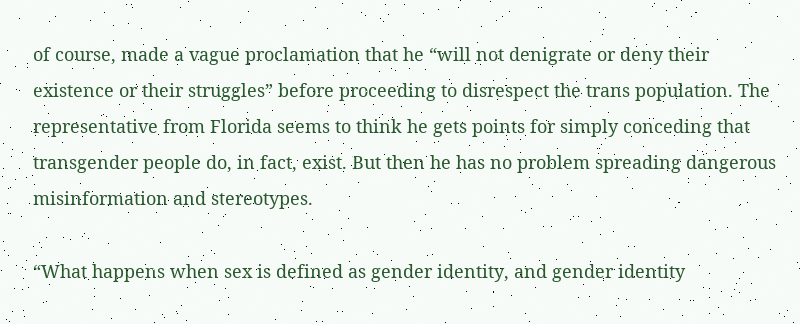of course, made a vague proclamation that he “will not denigrate or deny their existence or their struggles” before proceeding to disrespect the trans population. The representative from Florida seems to think he gets points for simply conceding that transgender people do, in fact, exist. But then he has no problem spreading dangerous misinformation and stereotypes.

“What happens when sex is defined as gender identity, and gender identity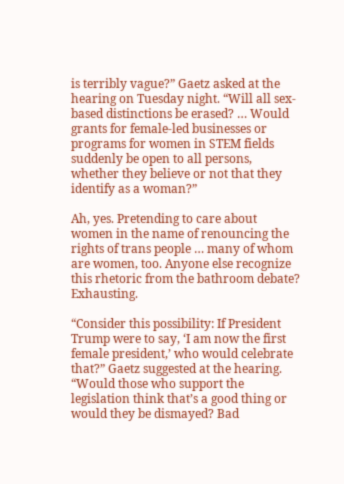is terribly vague?” Gaetz asked at the hearing on Tuesday night. “Will all sex-based distinctions be erased? … Would grants for female-led businesses or programs for women in STEM fields suddenly be open to all persons, whether they believe or not that they identify as a woman?”

Ah, yes. Pretending to care about women in the name of renouncing the rights of trans people … many of whom are women, too. Anyone else recognize this rhetoric from the bathroom debate?  Exhausting.

“Consider this possibility: If President Trump were to say, ‘I am now the first female president,’ who would celebrate that?” Gaetz suggested at the hearing. “Would those who support the legislation think that’s a good thing or would they be dismayed? Bad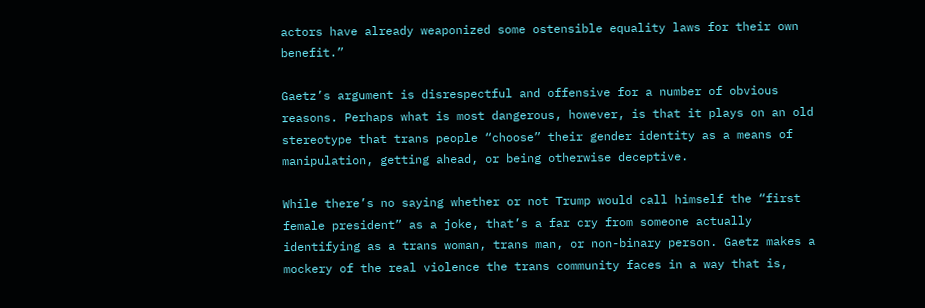actors have already weaponized some ostensible equality laws for their own benefit.”

Gaetz’s argument is disrespectful and offensive for a number of obvious reasons. Perhaps what is most dangerous, however, is that it plays on an old stereotype that trans people “choose” their gender identity as a means of manipulation, getting ahead, or being otherwise deceptive.

While there’s no saying whether or not Trump would call himself the “first female president” as a joke, that’s a far cry from someone actually identifying as a trans woman, trans man, or non-binary person. Gaetz makes a mockery of the real violence the trans community faces in a way that is,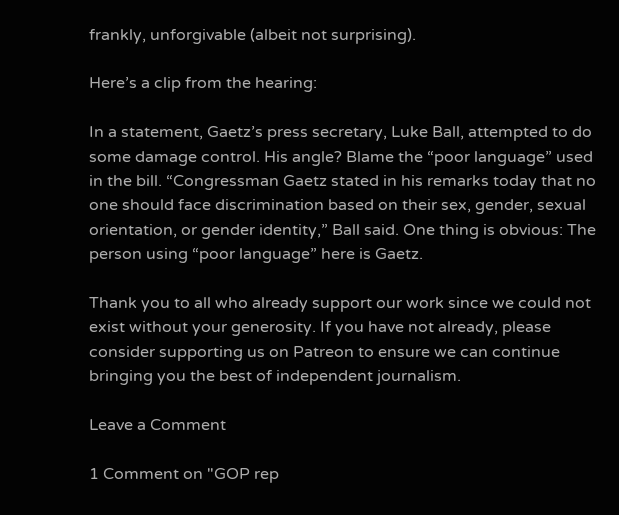frankly, unforgivable (albeit not surprising).

Here’s a clip from the hearing:

In a statement, Gaetz’s press secretary, Luke Ball, attempted to do some damage control. His angle? Blame the “poor language” used in the bill. “Congressman Gaetz stated in his remarks today that no one should face discrimination based on their sex, gender, sexual orientation, or gender identity,” Ball said. One thing is obvious: The person using “poor language” here is Gaetz.

Thank you to all who already support our work since we could not exist without your generosity. If you have not already, please consider supporting us on Patreon to ensure we can continue bringing you the best of independent journalism.

Leave a Comment

1 Comment on "GOP rep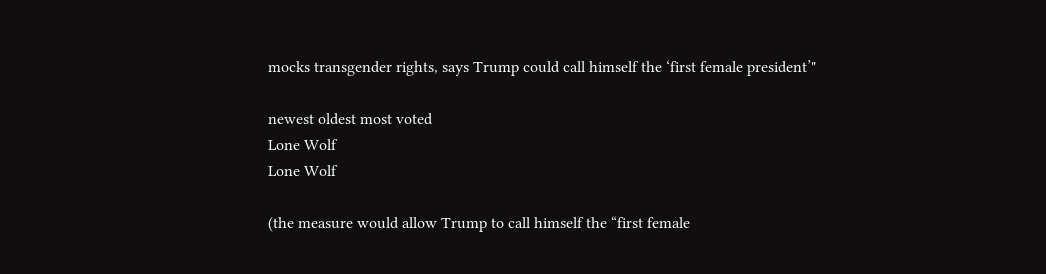mocks transgender rights, says Trump could call himself the ‘first female president’"

newest oldest most voted
Lone Wolf
Lone Wolf

(the measure would allow Trump to call himself the “first female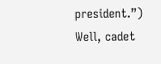president.”)
Well, cadet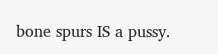bone spurs IS a pussy.